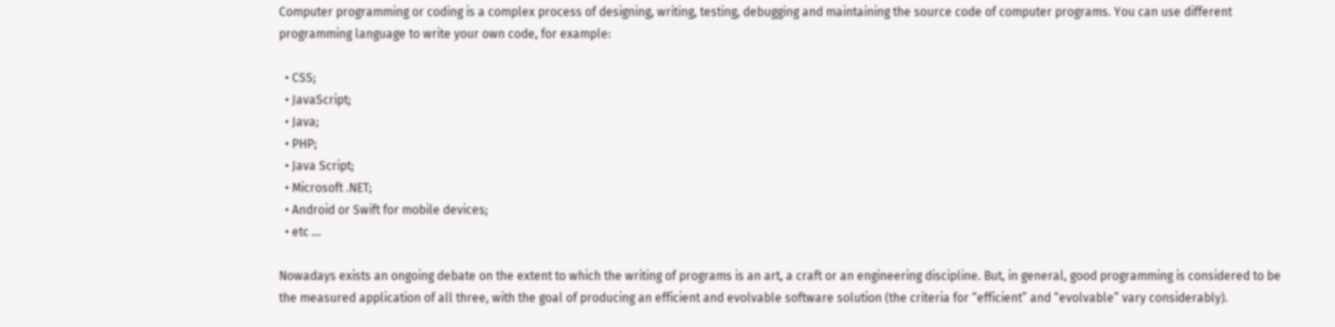Computer programming or coding is a complex process of designing, writing, testing, debugging and maintaining the source code of computer programs. You can use different programming language to write your own code, for example:

  • CSS;
  • JavaScript;
  • Java;
  • PHP;
  • Java Script;
  • Microsoft .NET;
  • Android or Swift for mobile devices;
  • etc …

Nowadays exists an ongoing debate on the extent to which the writing of programs is an art, a craft or an engineering discipline. But, in general, good programming is considered to be the measured application of all three, with the goal of producing an efficient and evolvable software solution (the criteria for “efficient” and “evolvable” vary considerably).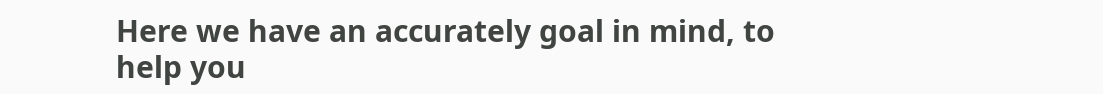Here we have an accurately goal in mind, to help you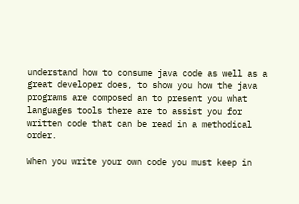understand how to consume java code as well as a great developer does, to show you how the java programs are composed an to present you what languages tools there are to assist you for written code that can be read in a methodical order.

When you write your own code you must keep in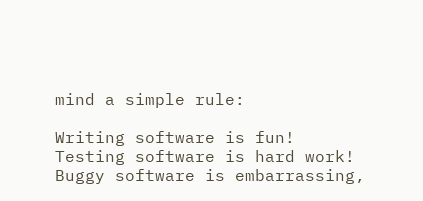mind a simple rule:

Writing software is fun!
Testing software is hard work!
Buggy software is embarrassing,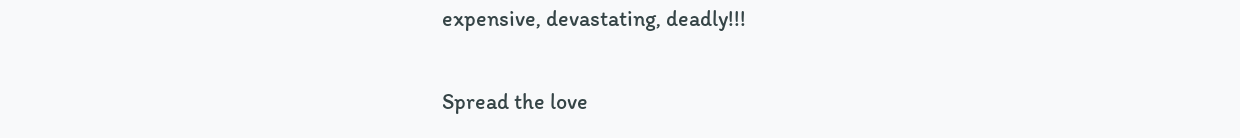expensive, devastating, deadly!!!

Spread the love